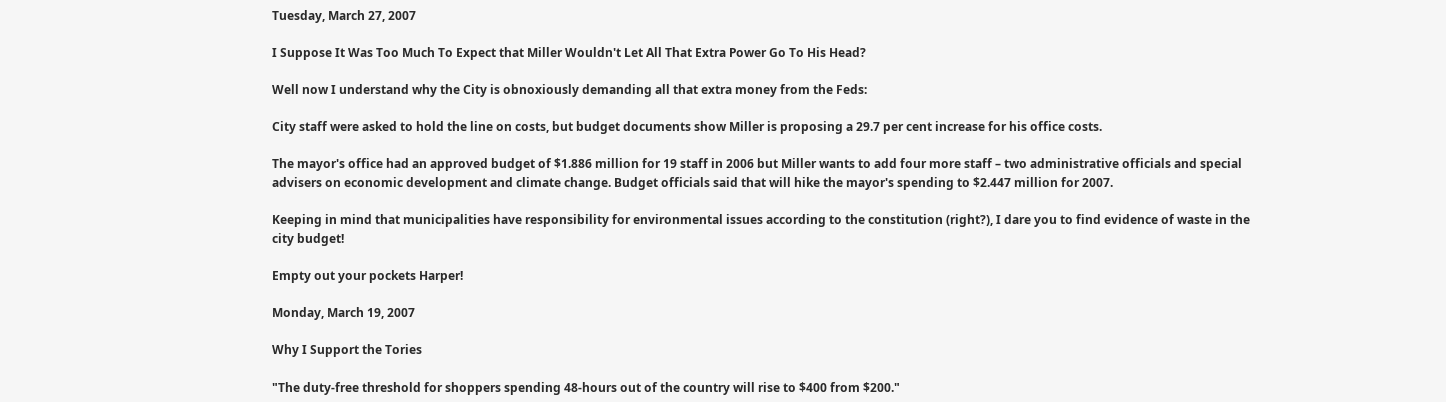Tuesday, March 27, 2007

I Suppose It Was Too Much To Expect that Miller Wouldn't Let All That Extra Power Go To His Head?

Well now I understand why the City is obnoxiously demanding all that extra money from the Feds:

City staff were asked to hold the line on costs, but budget documents show Miller is proposing a 29.7 per cent increase for his office costs.

The mayor's office had an approved budget of $1.886 million for 19 staff in 2006 but Miller wants to add four more staff – two administrative officials and special advisers on economic development and climate change. Budget officials said that will hike the mayor's spending to $2.447 million for 2007.

Keeping in mind that municipalities have responsibility for environmental issues according to the constitution (right?), I dare you to find evidence of waste in the city budget!

Empty out your pockets Harper!

Monday, March 19, 2007

Why I Support the Tories

"The duty-free threshold for shoppers spending 48-hours out of the country will rise to $400 from $200."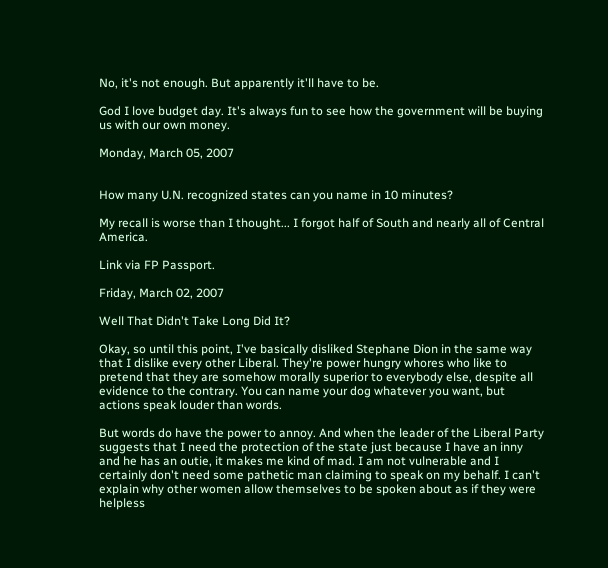No, it's not enough. But apparently it'll have to be.

God I love budget day. It's always fun to see how the government will be buying us with our own money.

Monday, March 05, 2007


How many U.N. recognized states can you name in 10 minutes?

My recall is worse than I thought... I forgot half of South and nearly all of Central America.

Link via FP Passport.

Friday, March 02, 2007

Well That Didn't Take Long Did It?

Okay, so until this point, I've basically disliked Stephane Dion in the same way that I dislike every other Liberal. They're power hungry whores who like to pretend that they are somehow morally superior to everybody else, despite all evidence to the contrary. You can name your dog whatever you want, but actions speak louder than words.

But words do have the power to annoy. And when the leader of the Liberal Party suggests that I need the protection of the state just because I have an inny and he has an outie, it makes me kind of mad. I am not vulnerable and I certainly don't need some pathetic man claiming to speak on my behalf. I can't explain why other women allow themselves to be spoken about as if they were helpless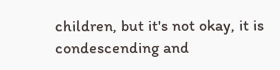children, but it's not okay, it is condescending and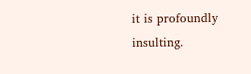it is profoundly insulting.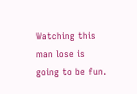Watching this man lose is going to be fun.